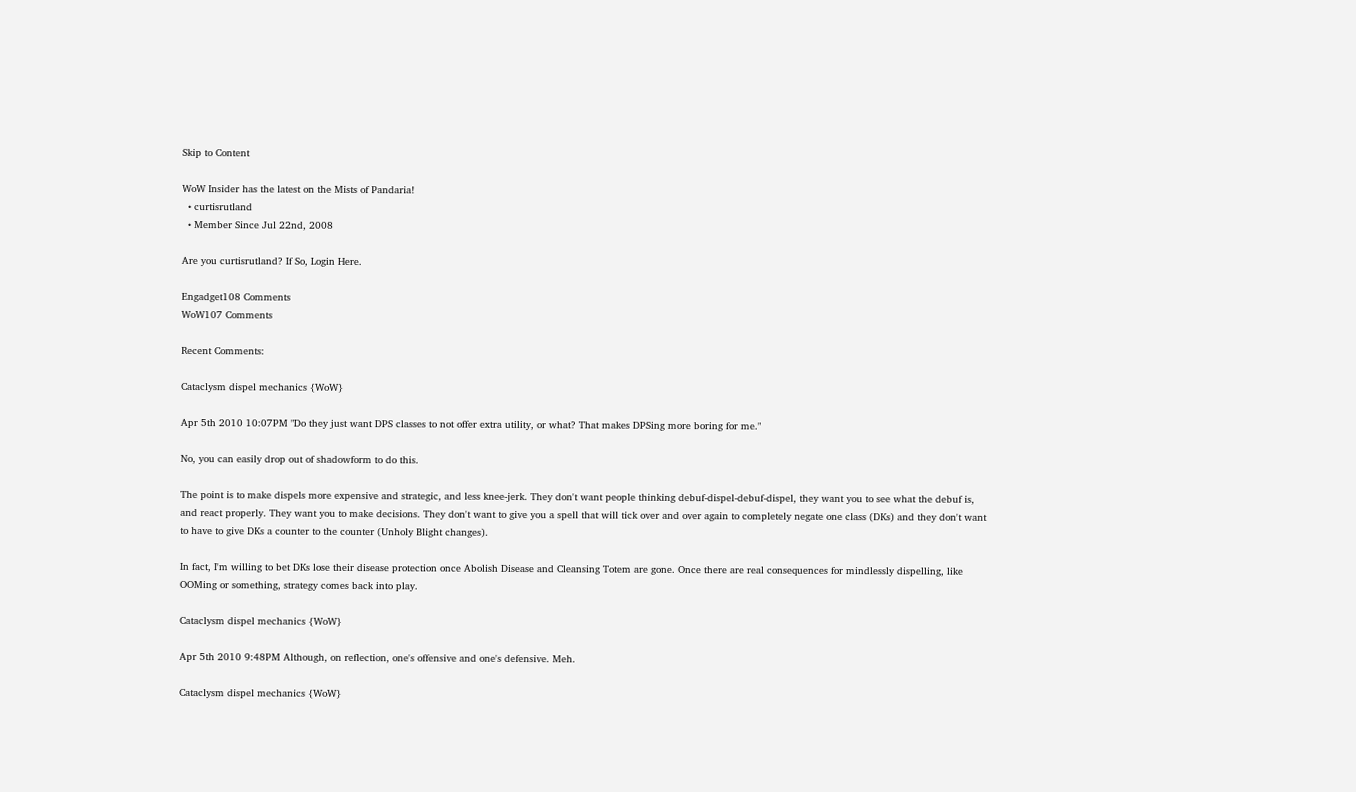Skip to Content

WoW Insider has the latest on the Mists of Pandaria!
  • curtisrutland
  • Member Since Jul 22nd, 2008

Are you curtisrutland? If So, Login Here.

Engadget108 Comments
WoW107 Comments

Recent Comments:

Cataclysm dispel mechanics {WoW}

Apr 5th 2010 10:07PM "Do they just want DPS classes to not offer extra utility, or what? That makes DPSing more boring for me."

No, you can easily drop out of shadowform to do this.

The point is to make dispels more expensive and strategic, and less knee-jerk. They don't want people thinking debuf-dispel-debuf-dispel, they want you to see what the debuf is, and react properly. They want you to make decisions. They don't want to give you a spell that will tick over and over again to completely negate one class (DKs) and they don't want to have to give DKs a counter to the counter (Unholy Blight changes).

In fact, I'm willing to bet DKs lose their disease protection once Abolish Disease and Cleansing Totem are gone. Once there are real consequences for mindlessly dispelling, like OOMing or something, strategy comes back into play.

Cataclysm dispel mechanics {WoW}

Apr 5th 2010 9:48PM Although, on reflection, one's offensive and one's defensive. Meh.

Cataclysm dispel mechanics {WoW}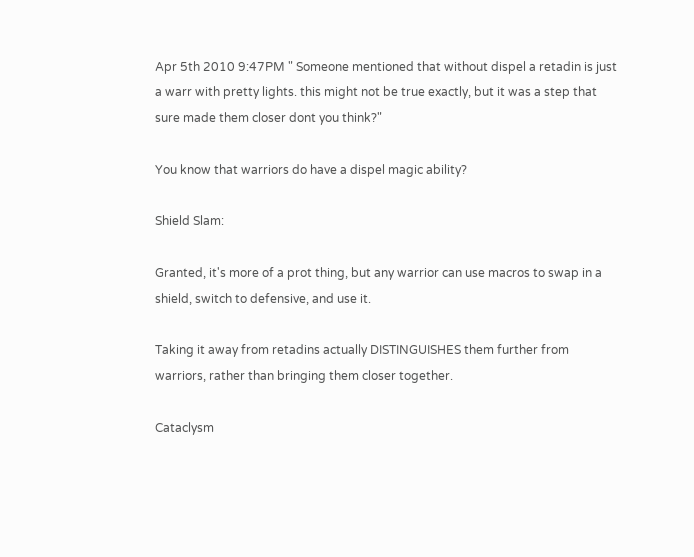Apr 5th 2010 9:47PM " Someone mentioned that without dispel a retadin is just a warr with pretty lights. this might not be true exactly, but it was a step that sure made them closer dont you think?"

You know that warriors do have a dispel magic ability?

Shield Slam:

Granted, it's more of a prot thing, but any warrior can use macros to swap in a shield, switch to defensive, and use it.

Taking it away from retadins actually DISTINGUISHES them further from warriors, rather than bringing them closer together.

Cataclysm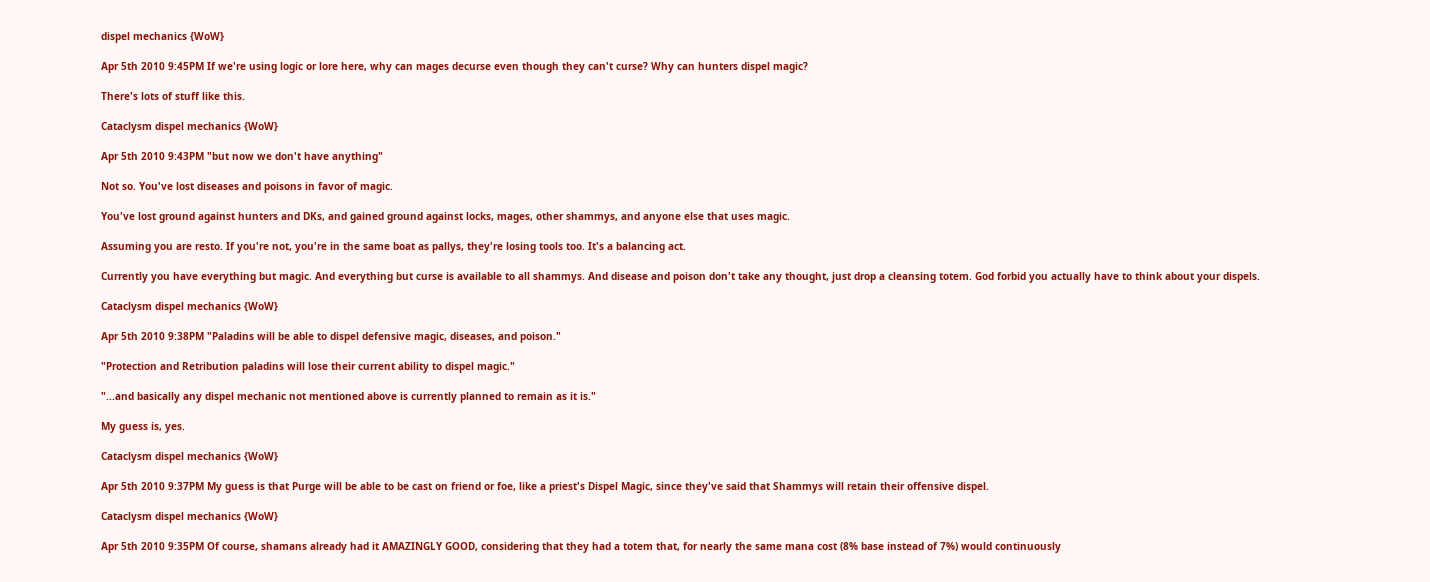dispel mechanics {WoW}

Apr 5th 2010 9:45PM If we're using logic or lore here, why can mages decurse even though they can't curse? Why can hunters dispel magic?

There's lots of stuff like this.

Cataclysm dispel mechanics {WoW}

Apr 5th 2010 9:43PM "but now we don't have anything"

Not so. You've lost diseases and poisons in favor of magic.

You've lost ground against hunters and DKs, and gained ground against locks, mages, other shammys, and anyone else that uses magic.

Assuming you are resto. If you're not, you're in the same boat as pallys, they're losing tools too. It's a balancing act.

Currently you have everything but magic. And everything but curse is available to all shammys. And disease and poison don't take any thought, just drop a cleansing totem. God forbid you actually have to think about your dispels.

Cataclysm dispel mechanics {WoW}

Apr 5th 2010 9:38PM "Paladins will be able to dispel defensive magic, diseases, and poison."

"Protection and Retribution paladins will lose their current ability to dispel magic."

"...and basically any dispel mechanic not mentioned above is currently planned to remain as it is."

My guess is, yes.

Cataclysm dispel mechanics {WoW}

Apr 5th 2010 9:37PM My guess is that Purge will be able to be cast on friend or foe, like a priest's Dispel Magic, since they've said that Shammys will retain their offensive dispel.

Cataclysm dispel mechanics {WoW}

Apr 5th 2010 9:35PM Of course, shamans already had it AMAZINGLY GOOD, considering that they had a totem that, for nearly the same mana cost (8% base instead of 7%) would continuously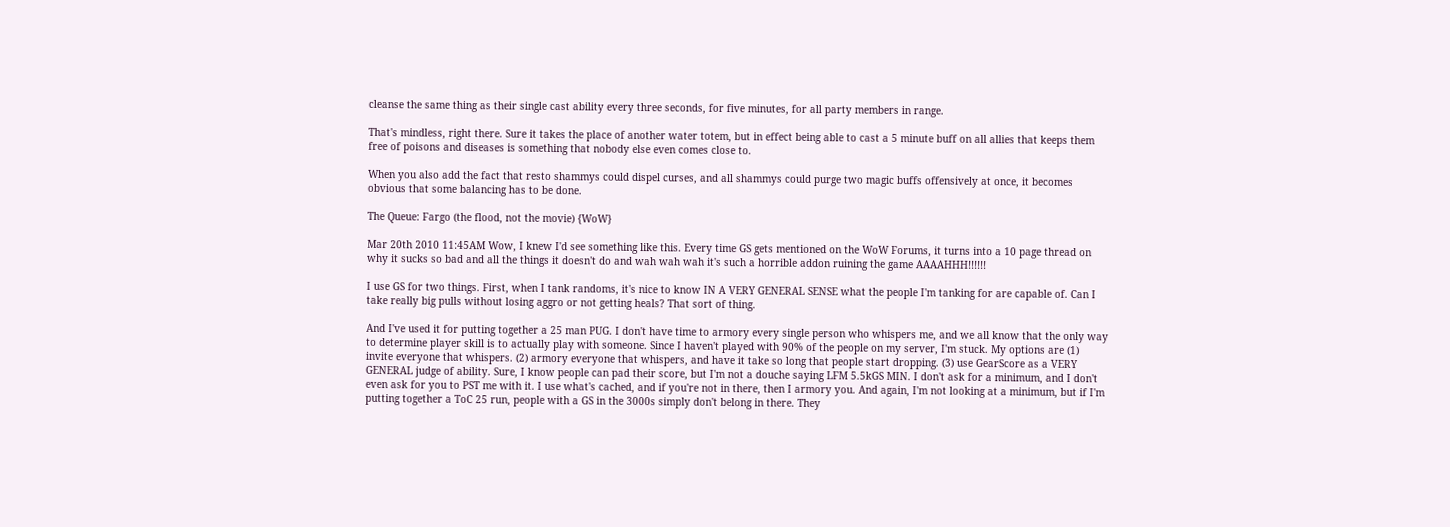cleanse the same thing as their single cast ability every three seconds, for five minutes, for all party members in range.

That's mindless, right there. Sure it takes the place of another water totem, but in effect being able to cast a 5 minute buff on all allies that keeps them free of poisons and diseases is something that nobody else even comes close to.

When you also add the fact that resto shammys could dispel curses, and all shammys could purge two magic buffs offensively at once, it becomes obvious that some balancing has to be done.

The Queue: Fargo (the flood, not the movie) {WoW}

Mar 20th 2010 11:45AM Wow, I knew I'd see something like this. Every time GS gets mentioned on the WoW Forums, it turns into a 10 page thread on why it sucks so bad and all the things it doesn't do and wah wah wah it's such a horrible addon ruining the game AAAAHHH!!!!!!

I use GS for two things. First, when I tank randoms, it's nice to know IN A VERY GENERAL SENSE what the people I'm tanking for are capable of. Can I take really big pulls without losing aggro or not getting heals? That sort of thing.

And I've used it for putting together a 25 man PUG. I don't have time to armory every single person who whispers me, and we all know that the only way to determine player skill is to actually play with someone. Since I haven't played with 90% of the people on my server, I'm stuck. My options are (1) invite everyone that whispers. (2) armory everyone that whispers, and have it take so long that people start dropping. (3) use GearScore as a VERY GENERAL judge of ability. Sure, I know people can pad their score, but I'm not a douche saying LFM 5.5kGS MIN. I don't ask for a minimum, and I don't even ask for you to PST me with it. I use what's cached, and if you're not in there, then I armory you. And again, I'm not looking at a minimum, but if I'm putting together a ToC 25 run, people with a GS in the 3000s simply don't belong in there. They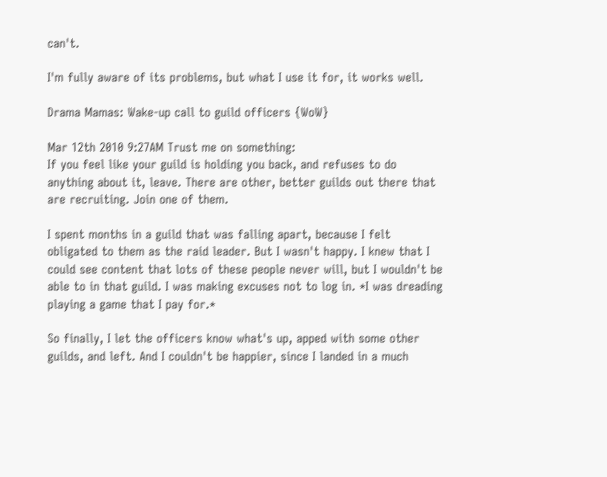can't.

I'm fully aware of its problems, but what I use it for, it works well.

Drama Mamas: Wake-up call to guild officers {WoW}

Mar 12th 2010 9:27AM Trust me on something:
If you feel like your guild is holding you back, and refuses to do anything about it, leave. There are other, better guilds out there that are recruiting. Join one of them.

I spent months in a guild that was falling apart, because I felt obligated to them as the raid leader. But I wasn't happy. I knew that I could see content that lots of these people never will, but I wouldn't be able to in that guild. I was making excuses not to log in. *I was dreading playing a game that I pay for.*

So finally, I let the officers know what's up, apped with some other guilds, and left. And I couldn't be happier, since I landed in a much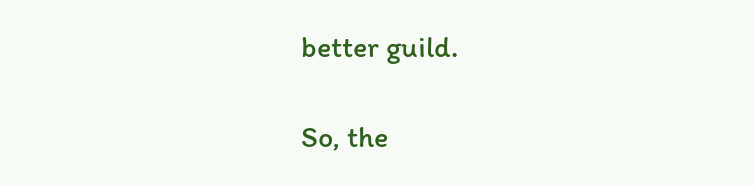better guild.

So, the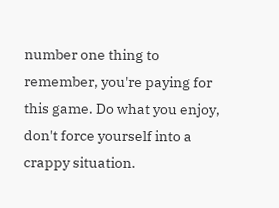number one thing to remember, you're paying for this game. Do what you enjoy, don't force yourself into a crappy situation.